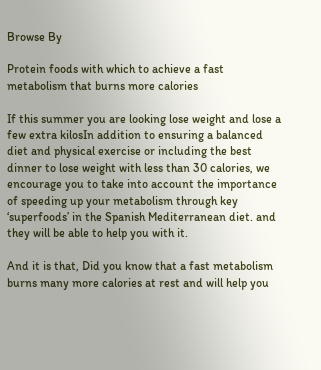Browse By

Protein foods with which to achieve a fast metabolism that burns more calories

If this summer you are looking lose weight and lose a few extra kilosIn addition to ensuring a balanced diet and physical exercise or including the best dinner to lose weight with less than 30 calories, we encourage you to take into account the importance of speeding up your metabolism through key ‘superfoods’ in the Spanish Mediterranean diet. and they will be able to help you with it.

And it is that, Did you know that a fast metabolism burns many more calories at rest and will help you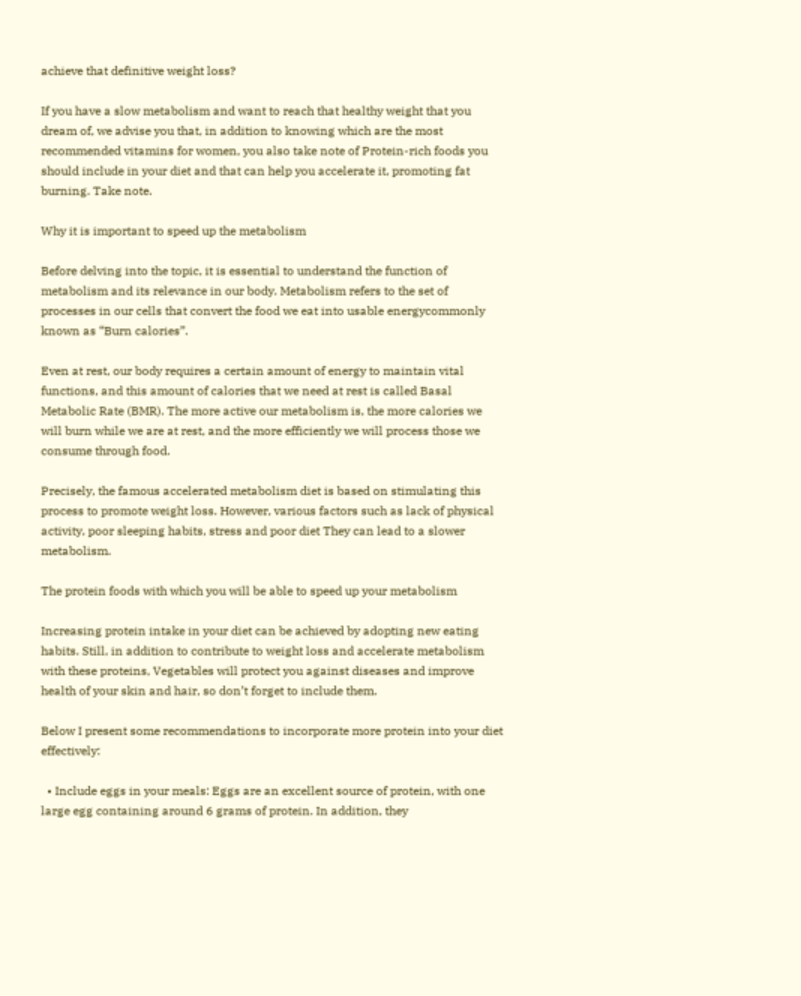achieve that definitive weight loss?

If you have a slow metabolism and want to reach that healthy weight that you dream of, we advise you that, in addition to knowing which are the most recommended vitamins for women, you also take note of Protein-rich foods you should include in your diet and that can help you accelerate it, promoting fat burning. Take note.

Why it is important to speed up the metabolism

Before delving into the topic, it is essential to understand the function of metabolism and its relevance in our body. Metabolism refers to the set of processes in our cells that convert the food we eat into usable energycommonly known as “Burn calories”.

Even at rest, our body requires a certain amount of energy to maintain vital functions, and this amount of calories that we need at rest is called Basal Metabolic Rate (BMR). The more active our metabolism is, the more calories we will burn while we are at rest, and the more efficiently we will process those we consume through food.

Precisely, the famous accelerated metabolism diet is based on stimulating this process to promote weight loss. However, various factors such as lack of physical activity, poor sleeping habits, stress and poor diet They can lead to a slower metabolism.

The protein foods with which you will be able to speed up your metabolism

Increasing protein intake in your diet can be achieved by adopting new eating habits. Still, in addition to contribute to weight loss and accelerate metabolism with these proteins, Vegetables will protect you against diseases and improve health of your skin and hair, so don’t forget to include them.

Below I present some recommendations to incorporate more protein into your diet effectively:

  • Include eggs in your meals: Eggs are an excellent source of protein, with one large egg containing around 6 grams of protein. In addition, they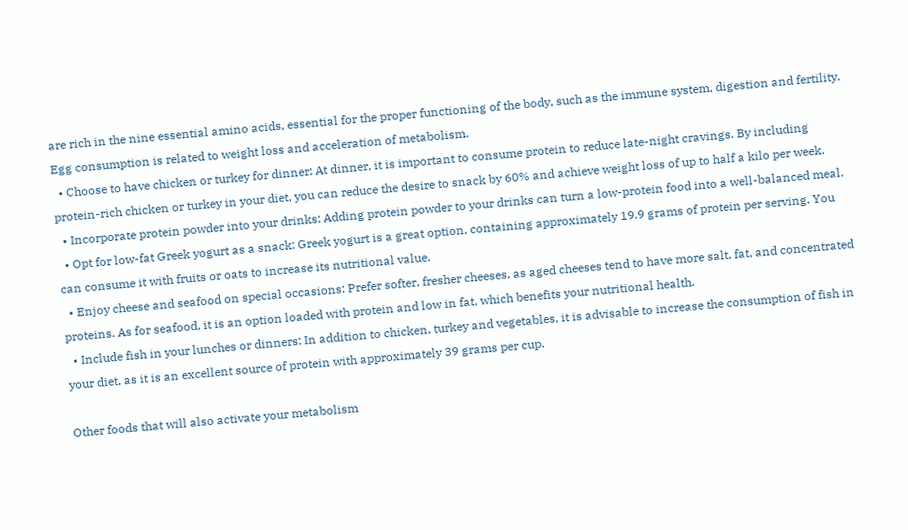are rich in the nine essential amino acids, essential for the proper functioning of the body, such as the immune system, digestion and fertility. Egg consumption is related to weight loss and acceleration of metabolism.
  • Choose to have chicken or turkey for dinner: At dinner, it is important to consume protein to reduce late-night cravings. By including protein-rich chicken or turkey in your diet, you can reduce the desire to snack by 60% and achieve weight loss of up to half a kilo per week.
  • Incorporate protein powder into your drinks: Adding protein powder to your drinks can turn a low-protein food into a well-balanced meal.
  • Opt for low-fat Greek yogurt as a snack: Greek yogurt is a great option, containing approximately 19.9 grams of protein per serving. You can consume it with fruits or oats to increase its nutritional value.
  • Enjoy cheese and seafood on special occasions: Prefer softer, fresher cheeses, as aged cheeses tend to have more salt, fat, and concentrated proteins. As for seafood, it is an option loaded with protein and low in fat, which benefits your nutritional health.
  • Include fish in your lunches or dinners: In addition to chicken, turkey and vegetables, it is advisable to increase the consumption of fish in your diet, as it is an excellent source of protein with approximately 39 grams per cup.

Other foods that will also activate your metabolism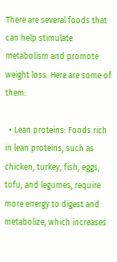There are several foods that can help stimulate metabolism and promote weight loss. Here are some of them:

  • Lean proteins: Foods rich in lean proteins, such as chicken, turkey, fish, eggs, tofu, and legumes, require more energy to digest and metabolize, which increases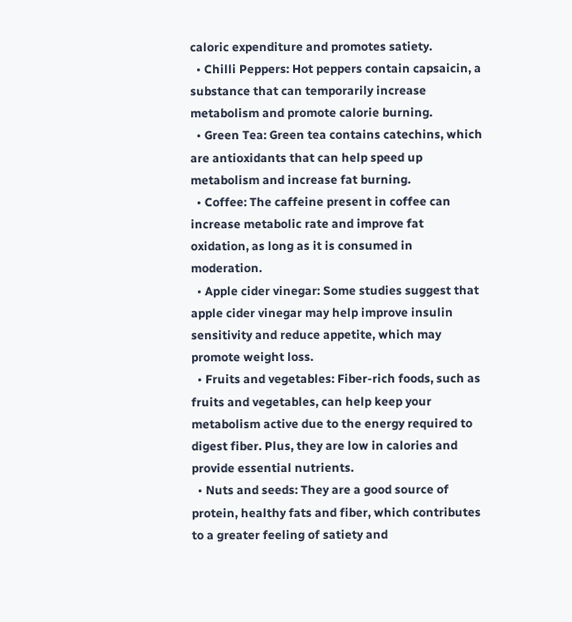caloric expenditure and promotes satiety.
  • Chilli Peppers: Hot peppers contain capsaicin, a substance that can temporarily increase metabolism and promote calorie burning.
  • Green Tea: Green tea contains catechins, which are antioxidants that can help speed up metabolism and increase fat burning.
  • Coffee: The caffeine present in coffee can increase metabolic rate and improve fat oxidation, as long as it is consumed in moderation.
  • Apple cider vinegar: Some studies suggest that apple cider vinegar may help improve insulin sensitivity and reduce appetite, which may promote weight loss.
  • Fruits and vegetables: Fiber-rich foods, such as fruits and vegetables, can help keep your metabolism active due to the energy required to digest fiber. Plus, they are low in calories and provide essential nutrients.
  • Nuts and seeds: They are a good source of protein, healthy fats and fiber, which contributes to a greater feeling of satiety and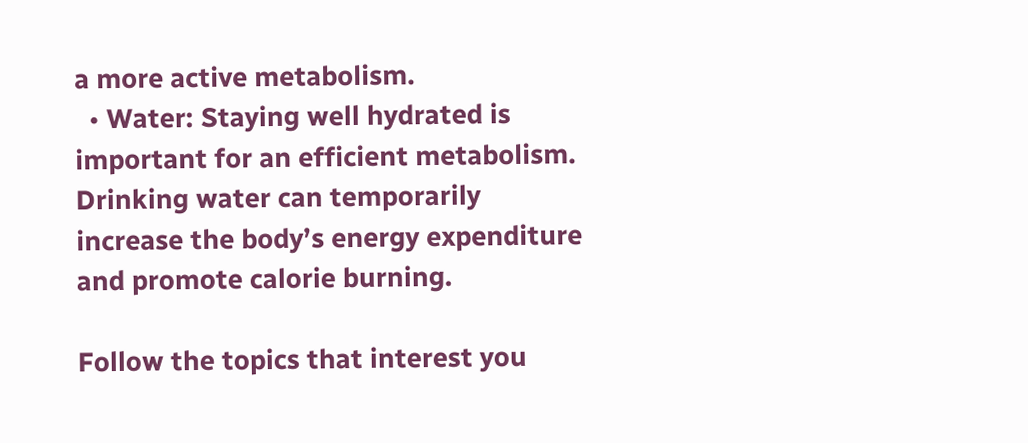a more active metabolism.
  • Water: Staying well hydrated is important for an efficient metabolism. Drinking water can temporarily increase the body’s energy expenditure and promote calorie burning.

Follow the topics that interest you